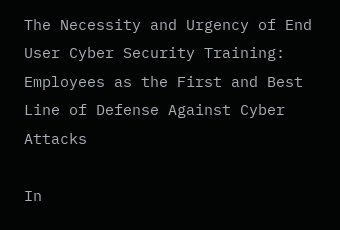The Necessity and Urgency of End User Cyber Security Training: Employees as the First and Best Line of Defense Against Cyber Attacks

In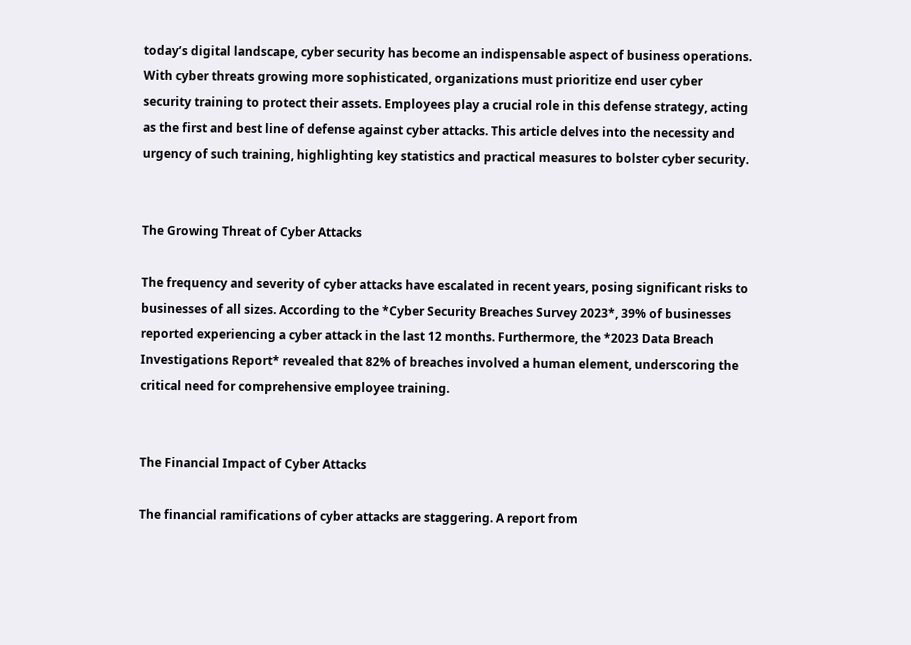today’s digital landscape, cyber security has become an indispensable aspect of business operations. With cyber threats growing more sophisticated, organizations must prioritize end user cyber security training to protect their assets. Employees play a crucial role in this defense strategy, acting as the first and best line of defense against cyber attacks. This article delves into the necessity and urgency of such training, highlighting key statistics and practical measures to bolster cyber security.


The Growing Threat of Cyber Attacks

The frequency and severity of cyber attacks have escalated in recent years, posing significant risks to businesses of all sizes. According to the *Cyber Security Breaches Survey 2023*, 39% of businesses reported experiencing a cyber attack in the last 12 months. Furthermore, the *2023 Data Breach Investigations Report* revealed that 82% of breaches involved a human element, underscoring the critical need for comprehensive employee training.


The Financial Impact of Cyber Attacks

The financial ramifications of cyber attacks are staggering. A report from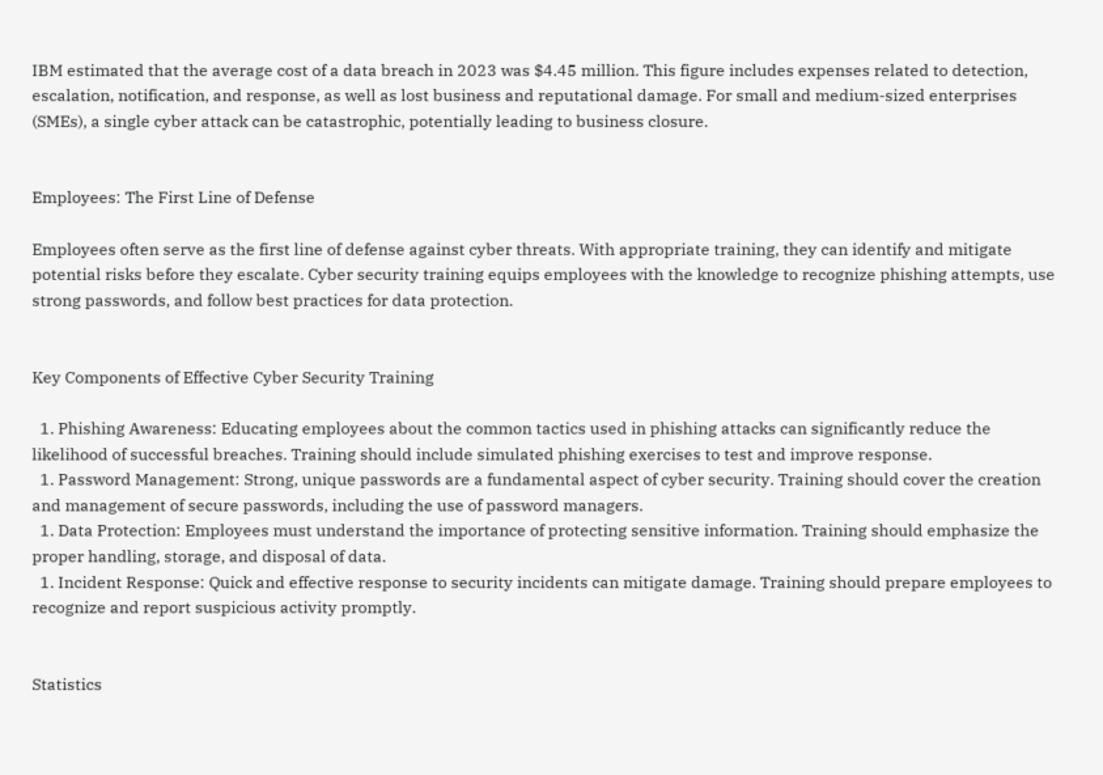IBM estimated that the average cost of a data breach in 2023 was $4.45 million. This figure includes expenses related to detection, escalation, notification, and response, as well as lost business and reputational damage. For small and medium-sized enterprises (SMEs), a single cyber attack can be catastrophic, potentially leading to business closure.


Employees: The First Line of Defense

Employees often serve as the first line of defense against cyber threats. With appropriate training, they can identify and mitigate potential risks before they escalate. Cyber security training equips employees with the knowledge to recognize phishing attempts, use strong passwords, and follow best practices for data protection.


Key Components of Effective Cyber Security Training

  1. Phishing Awareness: Educating employees about the common tactics used in phishing attacks can significantly reduce the likelihood of successful breaches. Training should include simulated phishing exercises to test and improve response.
  1. Password Management: Strong, unique passwords are a fundamental aspect of cyber security. Training should cover the creation and management of secure passwords, including the use of password managers.
  1. Data Protection: Employees must understand the importance of protecting sensitive information. Training should emphasize the proper handling, storage, and disposal of data.
  1. Incident Response: Quick and effective response to security incidents can mitigate damage. Training should prepare employees to recognize and report suspicious activity promptly.


Statistics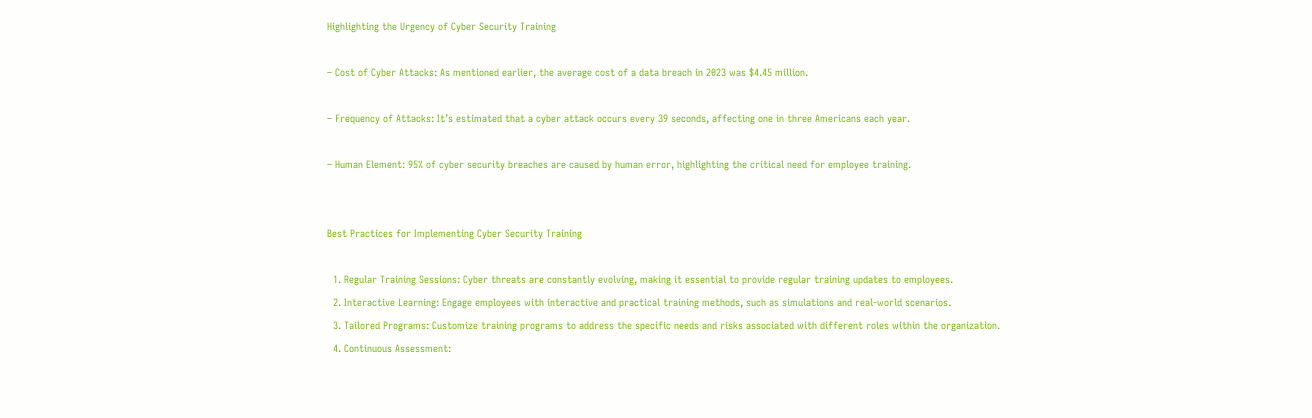Highlighting the Urgency of Cyber Security Training

– Cost of Cyber Attacks: As mentioned earlier, the average cost of a data breach in 2023 was $4.45 million.

– Frequency of Attacks: It’s estimated that a cyber attack occurs every 39 seconds, affecting one in three Americans each year.

– Human Element: 95% of cyber security breaches are caused by human error, highlighting the critical need for employee training.


Best Practices for Implementing Cyber Security Training

  1. Regular Training Sessions: Cyber threats are constantly evolving, making it essential to provide regular training updates to employees.
  2. Interactive Learning: Engage employees with interactive and practical training methods, such as simulations and real-world scenarios.
  3. Tailored Programs: Customize training programs to address the specific needs and risks associated with different roles within the organization.
  4. Continuous Assessment: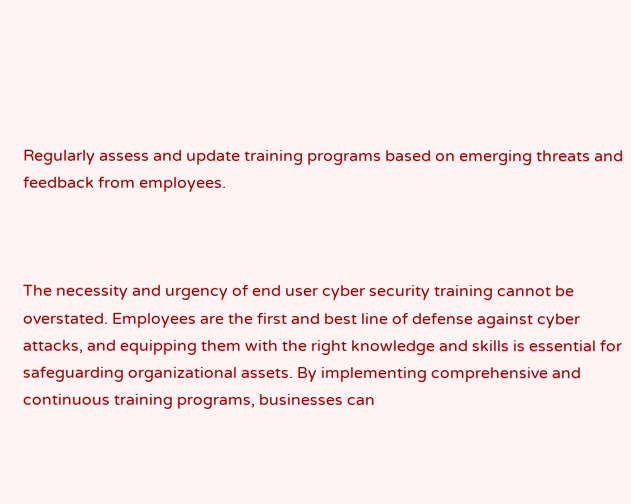Regularly assess and update training programs based on emerging threats and feedback from employees.



The necessity and urgency of end user cyber security training cannot be overstated. Employees are the first and best line of defense against cyber attacks, and equipping them with the right knowledge and skills is essential for safeguarding organizational assets. By implementing comprehensive and continuous training programs, businesses can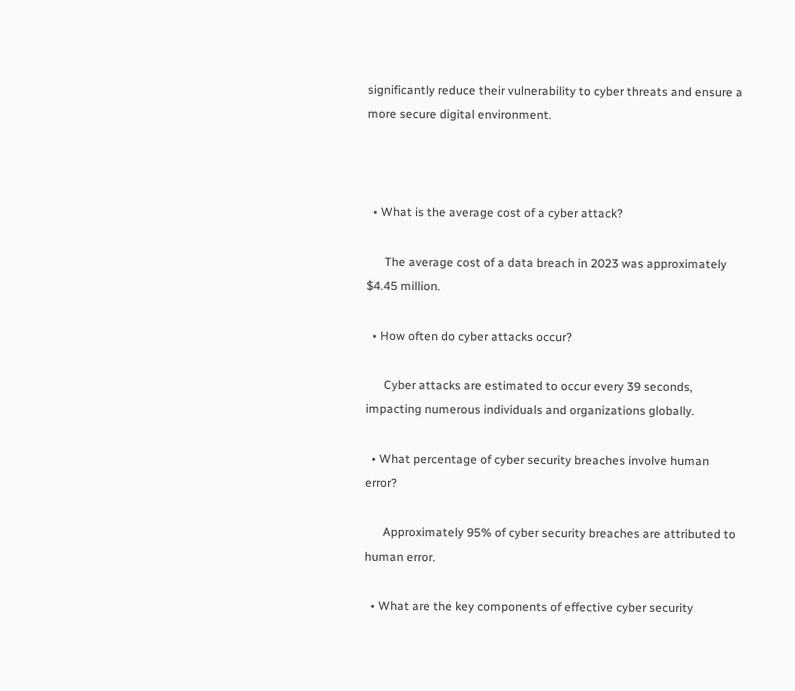significantly reduce their vulnerability to cyber threats and ensure a more secure digital environment.



  • What is the average cost of a cyber attack?

      The average cost of a data breach in 2023 was approximately $4.45 million.

  • How often do cyber attacks occur?

      Cyber attacks are estimated to occur every 39 seconds, impacting numerous individuals and organizations globally.

  • What percentage of cyber security breaches involve human error?

      Approximately 95% of cyber security breaches are attributed to human error.

  • What are the key components of effective cyber security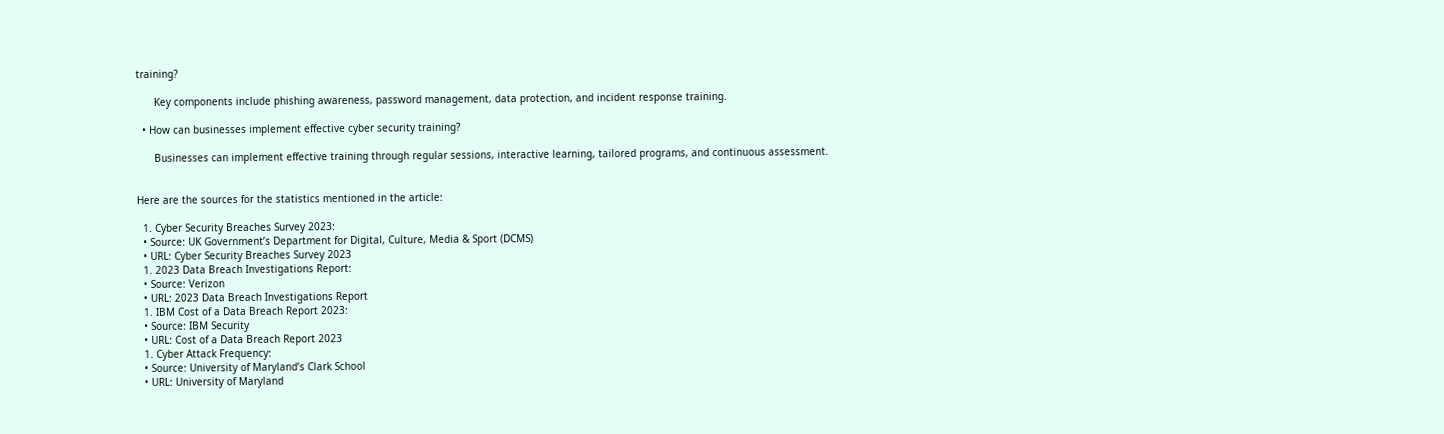training?

      Key components include phishing awareness, password management, data protection, and incident response training.

  • How can businesses implement effective cyber security training?

      Businesses can implement effective training through regular sessions, interactive learning, tailored programs, and continuous assessment.


Here are the sources for the statistics mentioned in the article:

  1. Cyber Security Breaches Survey 2023:
  • Source: UK Government’s Department for Digital, Culture, Media & Sport (DCMS)
  • URL: Cyber Security Breaches Survey 2023
  1. 2023 Data Breach Investigations Report:
  • Source: Verizon
  • URL: 2023 Data Breach Investigations Report
  1. IBM Cost of a Data Breach Report 2023:
  • Source: IBM Security
  • URL: Cost of a Data Breach Report 2023
  1. Cyber Attack Frequency:
  • Source: University of Maryland’s Clark School
  • URL: University of Maryland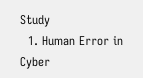Study
  1. Human Error in Cyber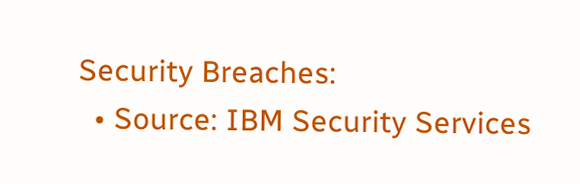Security Breaches:
  • Source: IBM Security Services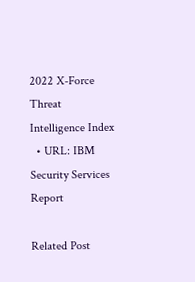2022 X-Force Threat Intelligence Index
  • URL: IBM Security Services Report

Related Post